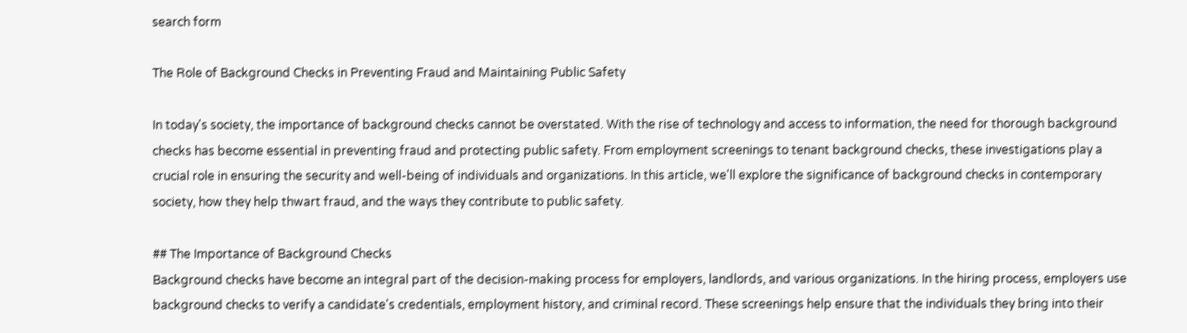search form

The Role of Background Checks in Preventing Fraud and Maintaining Public Safety

In today's society, the importance of background checks cannot be overstated. With the rise of technology and access to information, the need for thorough background checks has become essential in preventing fraud and protecting public safety. From employment screenings to tenant background checks, these investigations play a crucial role in ensuring the security and well-being of individuals and organizations. In this article, we'll explore the significance of background checks in contemporary society, how they help thwart fraud, and the ways they contribute to public safety.

## The Importance of Background Checks
Background checks have become an integral part of the decision-making process for employers, landlords, and various organizations. In the hiring process, employers use background checks to verify a candidate's credentials, employment history, and criminal record. These screenings help ensure that the individuals they bring into their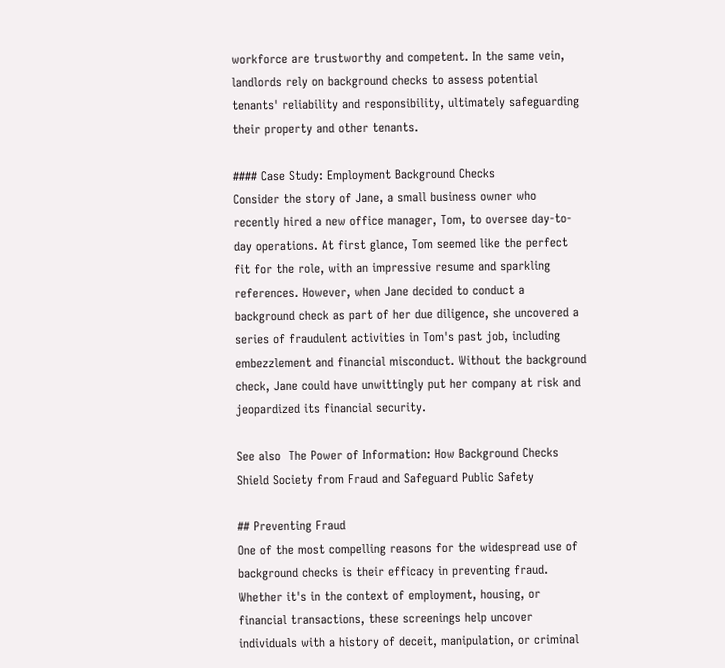workforce are trustworthy and competent. In the same vein, landlords rely on background checks to assess potential tenants' reliability and responsibility, ultimately safeguarding their property and other tenants.

#### Case Study: Employment Background Checks
Consider the story of Jane, a small business owner who recently hired a new office manager, Tom, to oversee day-to-day operations. At first glance, Tom seemed like the perfect fit for the role, with an impressive resume and sparkling references. However, when Jane decided to conduct a background check as part of her due diligence, she uncovered a series of fraudulent activities in Tom's past job, including embezzlement and financial misconduct. Without the background check, Jane could have unwittingly put her company at risk and jeopardized its financial security.

See also  The Power of Information: How Background Checks Shield Society from Fraud and Safeguard Public Safety

## Preventing Fraud
One of the most compelling reasons for the widespread use of background checks is their efficacy in preventing fraud. Whether it's in the context of employment, housing, or financial transactions, these screenings help uncover individuals with a history of deceit, manipulation, or criminal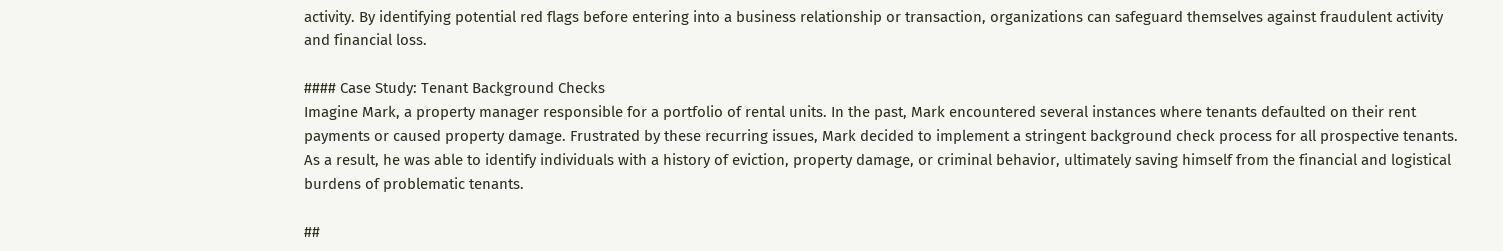activity. By identifying potential red flags before entering into a business relationship or transaction, organizations can safeguard themselves against fraudulent activity and financial loss.

#### Case Study: Tenant Background Checks
Imagine Mark, a property manager responsible for a portfolio of rental units. In the past, Mark encountered several instances where tenants defaulted on their rent payments or caused property damage. Frustrated by these recurring issues, Mark decided to implement a stringent background check process for all prospective tenants. As a result, he was able to identify individuals with a history of eviction, property damage, or criminal behavior, ultimately saving himself from the financial and logistical burdens of problematic tenants.

##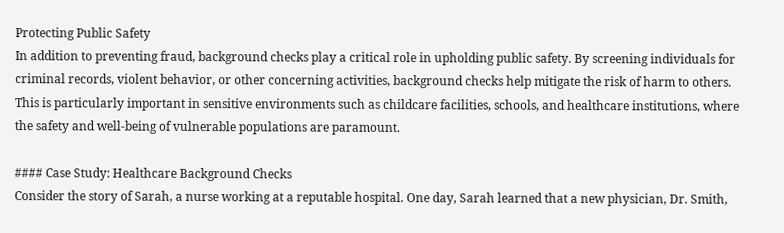Protecting Public Safety
In addition to preventing fraud, background checks play a critical role in upholding public safety. By screening individuals for criminal records, violent behavior, or other concerning activities, background checks help mitigate the risk of harm to others. This is particularly important in sensitive environments such as childcare facilities, schools, and healthcare institutions, where the safety and well-being of vulnerable populations are paramount.

#### Case Study: Healthcare Background Checks
Consider the story of Sarah, a nurse working at a reputable hospital. One day, Sarah learned that a new physician, Dr. Smith,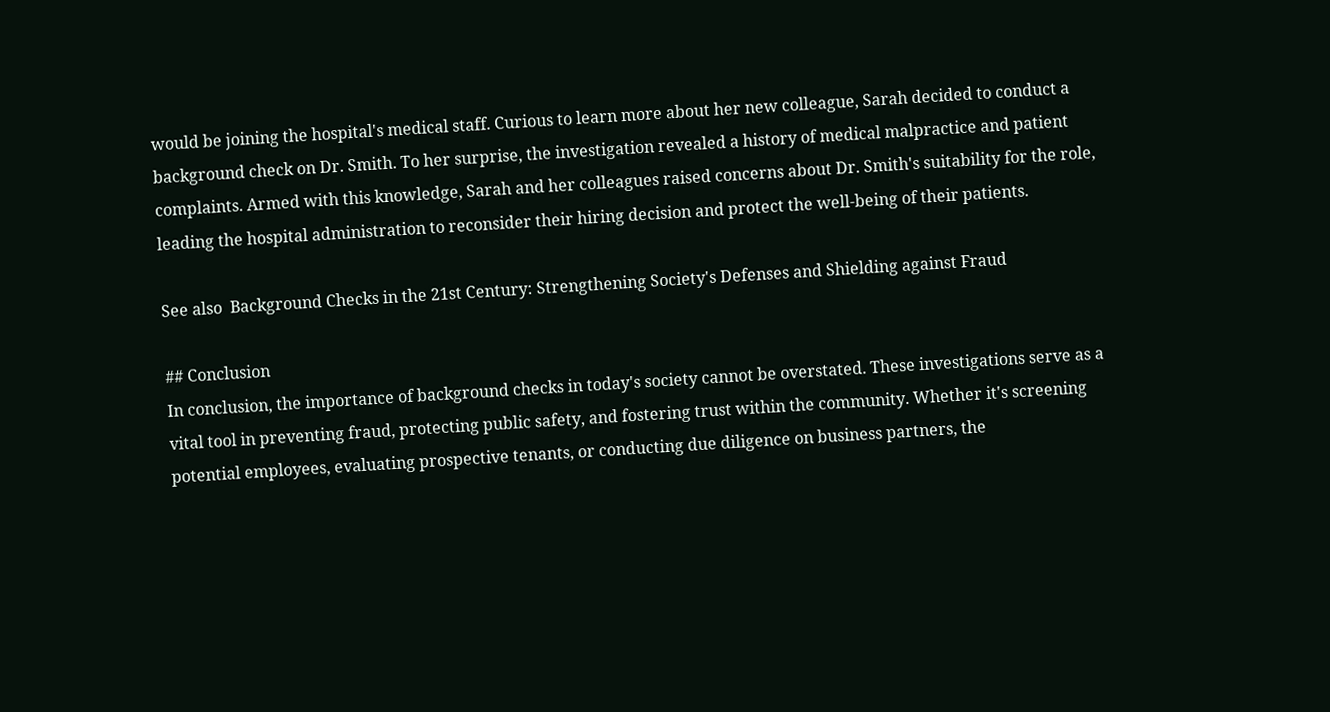would be joining the hospital's medical staff. Curious to learn more about her new colleague, Sarah decided to conduct a background check on Dr. Smith. To her surprise, the investigation revealed a history of medical malpractice and patient complaints. Armed with this knowledge, Sarah and her colleagues raised concerns about Dr. Smith's suitability for the role, leading the hospital administration to reconsider their hiring decision and protect the well-being of their patients.

See also  Background Checks in the 21st Century: Strengthening Society's Defenses and Shielding against Fraud

## Conclusion
In conclusion, the importance of background checks in today's society cannot be overstated. These investigations serve as a vital tool in preventing fraud, protecting public safety, and fostering trust within the community. Whether it's screening potential employees, evaluating prospective tenants, or conducting due diligence on business partners, the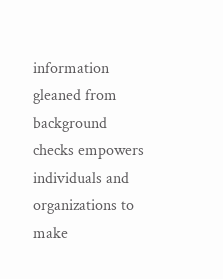information gleaned from background checks empowers individuals and organizations to make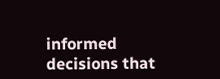informed decisions that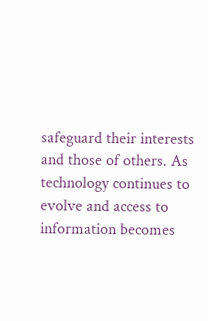safeguard their interests and those of others. As technology continues to evolve and access to information becomes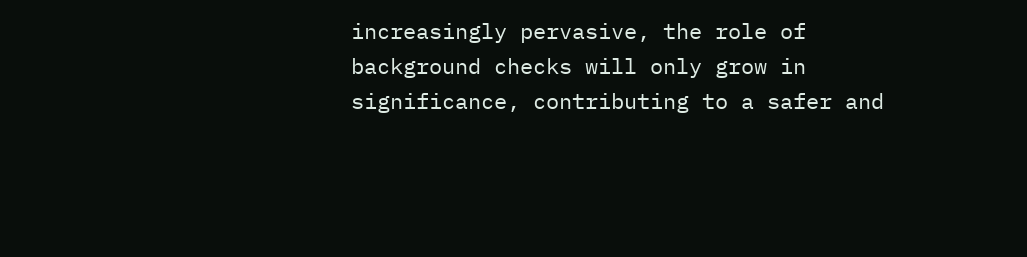increasingly pervasive, the role of background checks will only grow in significance, contributing to a safer and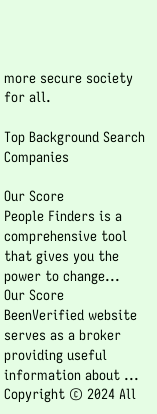more secure society for all.

Top Background Search Companies

Our Score
People Finders is a comprehensive tool that gives you the power to change...
Our Score
BeenVerified website serves as a broker providing useful information about ...
Copyright © 2024 All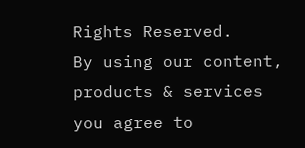Rights Reserved.
By using our content, products & services you agree to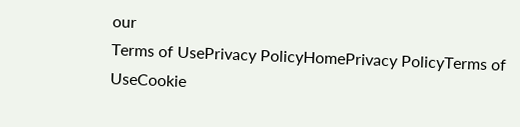our
Terms of UsePrivacy PolicyHomePrivacy PolicyTerms of UseCookie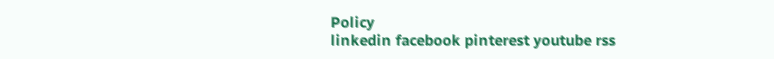Policy
linkedin facebook pinterest youtube rss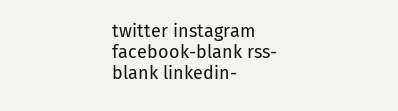twitter instagram facebook-blank rss-blank linkedin-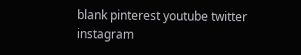blank pinterest youtube twitter instagram